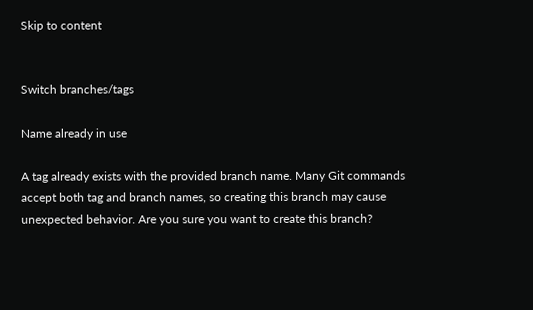Skip to content


Switch branches/tags

Name already in use

A tag already exists with the provided branch name. Many Git commands accept both tag and branch names, so creating this branch may cause unexpected behavior. Are you sure you want to create this branch?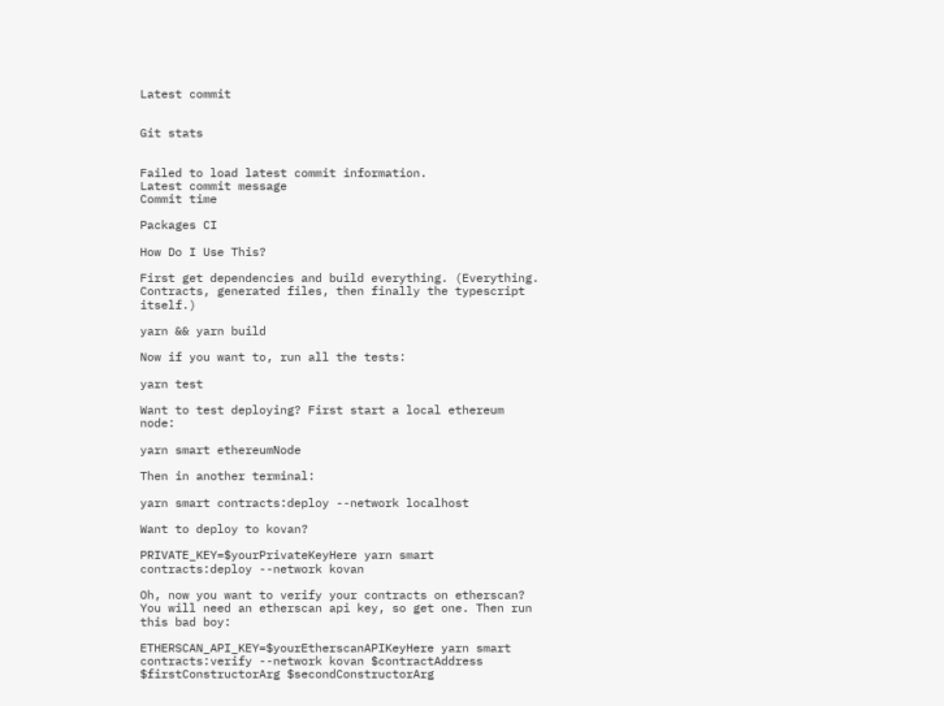Latest commit


Git stats


Failed to load latest commit information.
Latest commit message
Commit time

Packages CI

How Do I Use This?

First get dependencies and build everything. (Everything. Contracts, generated files, then finally the typescript itself.)

yarn && yarn build

Now if you want to, run all the tests:

yarn test

Want to test deploying? First start a local ethereum node:

yarn smart ethereumNode

Then in another terminal:

yarn smart contracts:deploy --network localhost

Want to deploy to kovan?

PRIVATE_KEY=$yourPrivateKeyHere yarn smart contracts:deploy --network kovan

Oh, now you want to verify your contracts on etherscan? You will need an etherscan api key, so get one. Then run this bad boy:

ETHERSCAN_API_KEY=$yourEtherscanAPIKeyHere yarn smart contracts:verify --network kovan $contractAddress $firstConstructorArg $secondConstructorArg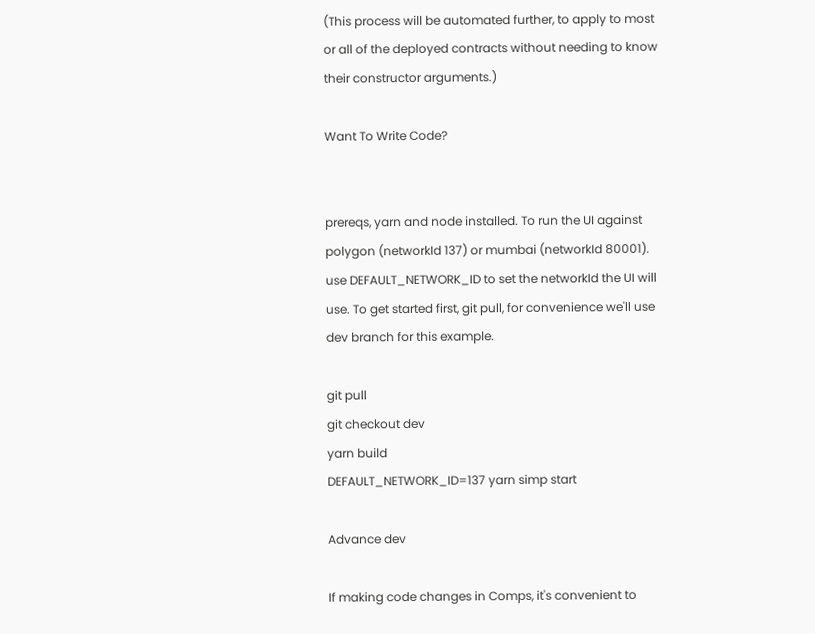(This process will be automated further, to apply to most or all of the deployed contracts without needing to know their constructor arguments.)

Want To Write Code?


prereqs, yarn and node installed. To run the UI against polygon (networkId 137) or mumbai (networkId 80001). use DEFAULT_NETWORK_ID to set the networkId the UI will use. To get started first, git pull, for convenience we'll use dev branch for this example.

git pull
git checkout dev
yarn build
DEFAULT_NETWORK_ID=137 yarn simp start

Advance dev

If making code changes in Comps, it's convenient to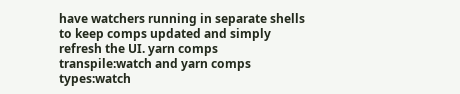have watchers running in separate shells to keep comps updated and simply refresh the UI. yarn comps transpile:watch and yarn comps types:watch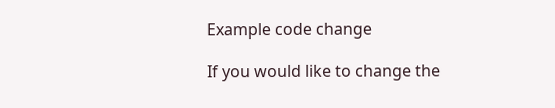Example code change

If you would like to change the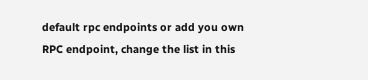default rpc endpoints or add you own RPC endpoint, change the list in this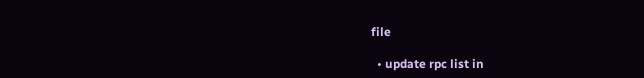file

  • update rpc list in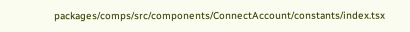packages/comps/src/components/ConnectAccount/constants/index.tsx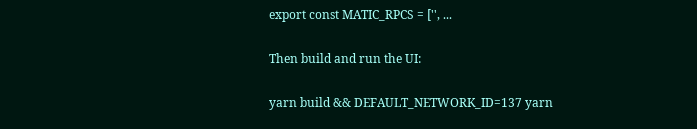export const MATIC_RPCS = ['', ...

Then build and run the UI:

yarn build && DEFAULT_NETWORK_ID=137 yarn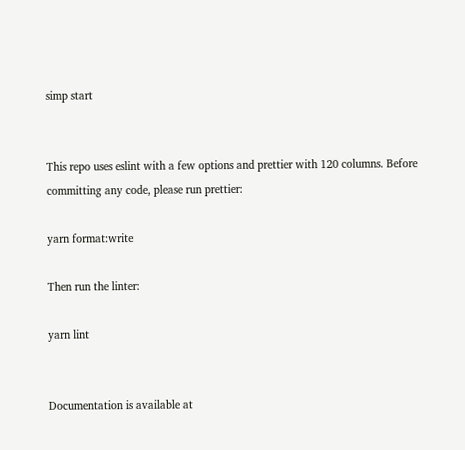simp start


This repo uses eslint with a few options and prettier with 120 columns. Before committing any code, please run prettier:

yarn format:write

Then run the linter:

yarn lint


Documentation is available at